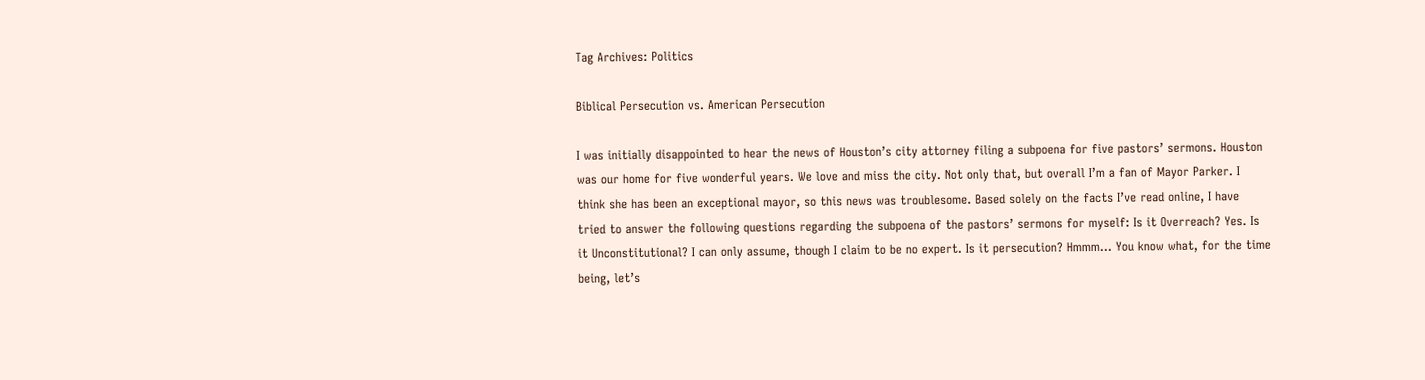Tag Archives: Politics

Biblical Persecution vs. American Persecution

I was initially disappointed to hear the news of Houston’s city attorney filing a subpoena for five pastors’ sermons. Houston was our home for five wonderful years. We love and miss the city. Not only that, but overall I’m a fan of Mayor Parker. I think she has been an exceptional mayor, so this news was troublesome. Based solely on the facts I’ve read online, I have tried to answer the following questions regarding the subpoena of the pastors’ sermons for myself: Is it Overreach? Yes. Is it Unconstitutional? I can only assume, though I claim to be no expert. Is it persecution? Hmmm… You know what, for the time being, let’s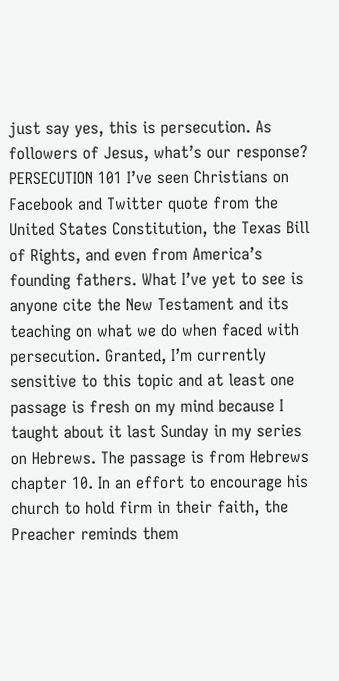just say yes, this is persecution. As followers of Jesus, what’s our response? PERSECUTION 101 I’ve seen Christians on Facebook and Twitter quote from the United States Constitution, the Texas Bill of Rights, and even from America’s founding fathers. What I’ve yet to see is anyone cite the New Testament and its teaching on what we do when faced with persecution. Granted, I’m currently sensitive to this topic and at least one passage is fresh on my mind because I taught about it last Sunday in my series on Hebrews. The passage is from Hebrews chapter 10. In an effort to encourage his church to hold firm in their faith, the Preacher reminds them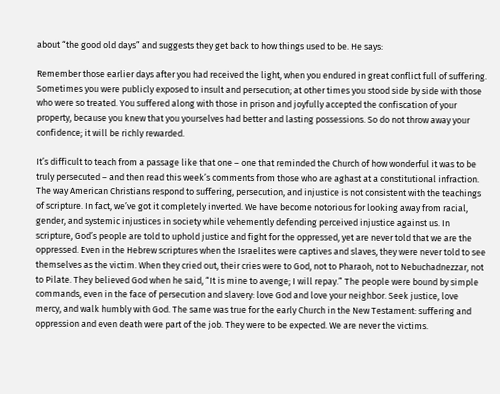about “the good old days” and suggests they get back to how things used to be. He says:

Remember those earlier days after you had received the light, when you endured in great conflict full of suffering. Sometimes you were publicly exposed to insult and persecution; at other times you stood side by side with those who were so treated. You suffered along with those in prison and joyfully accepted the confiscation of your property, because you knew that you yourselves had better and lasting possessions. So do not throw away your confidence; it will be richly rewarded.

It’s difficult to teach from a passage like that one – one that reminded the Church of how wonderful it was to be truly persecuted – and then read this week’s comments from those who are aghast at a constitutional infraction. The way American Christians respond to suffering, persecution, and injustice is not consistent with the teachings of scripture. In fact, we’ve got it completely inverted. We have become notorious for looking away from racial, gender, and systemic injustices in society while vehemently defending perceived injustice against us. In scripture, God’s people are told to uphold justice and fight for the oppressed, yet are never told that we are the oppressed. Even in the Hebrew scriptures when the Israelites were captives and slaves, they were never told to see themselves as the victim. When they cried out, their cries were to God, not to Pharaoh, not to Nebuchadnezzar, not to Pilate. They believed God when he said, “It is mine to avenge; I will repay.” The people were bound by simple commands, even in the face of persecution and slavery: love God and love your neighbor. Seek justice, love mercy, and walk humbly with God. The same was true for the early Church in the New Testament: suffering and oppression and even death were part of the job. They were to be expected. We are never the victims.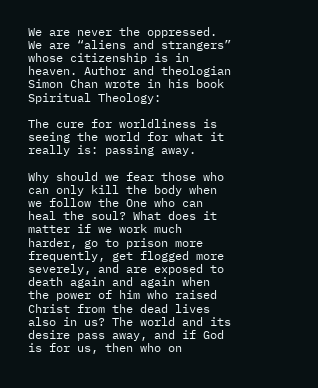We are never the oppressed. We are “aliens and strangers” whose citizenship is in heaven. Author and theologian Simon Chan wrote in his book Spiritual Theology:

The cure for worldliness is seeing the world for what it really is: passing away.

Why should we fear those who can only kill the body when we follow the One who can heal the soul? What does it matter if we work much harder, go to prison more frequently, get flogged more severely, and are exposed to death again and again when the power of him who raised Christ from the dead lives also in us? The world and its desire pass away, and if God is for us, then who on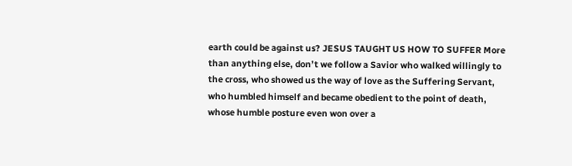earth could be against us? JESUS TAUGHT US HOW TO SUFFER More than anything else, don’t we follow a Savior who walked willingly to the cross, who showed us the way of love as the Suffering Servant, who humbled himself and became obedient to the point of death, whose humble posture even won over a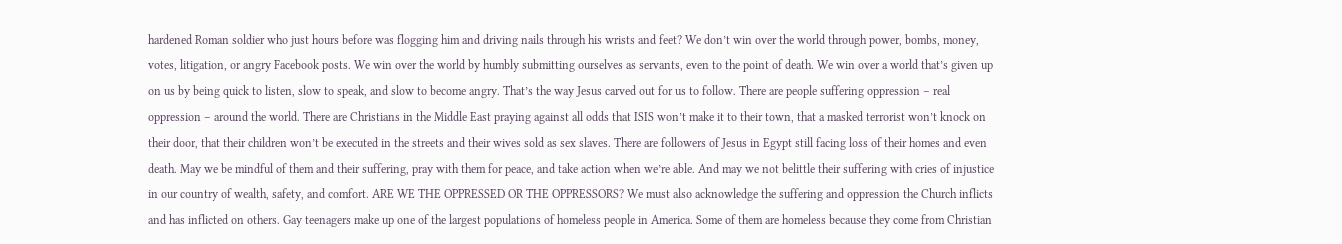hardened Roman soldier who just hours before was flogging him and driving nails through his wrists and feet? We don’t win over the world through power, bombs, money, votes, litigation, or angry Facebook posts. We win over the world by humbly submitting ourselves as servants, even to the point of death. We win over a world that’s given up on us by being quick to listen, slow to speak, and slow to become angry. That’s the way Jesus carved out for us to follow. There are people suffering oppression – real oppression – around the world. There are Christians in the Middle East praying against all odds that ISIS won’t make it to their town, that a masked terrorist won’t knock on their door, that their children won’t be executed in the streets and their wives sold as sex slaves. There are followers of Jesus in Egypt still facing loss of their homes and even death. May we be mindful of them and their suffering, pray with them for peace, and take action when we’re able. And may we not belittle their suffering with cries of injustice in our country of wealth, safety, and comfort. ARE WE THE OPPRESSED OR THE OPPRESSORS? We must also acknowledge the suffering and oppression the Church inflicts and has inflicted on others. Gay teenagers make up one of the largest populations of homeless people in America. Some of them are homeless because they come from Christian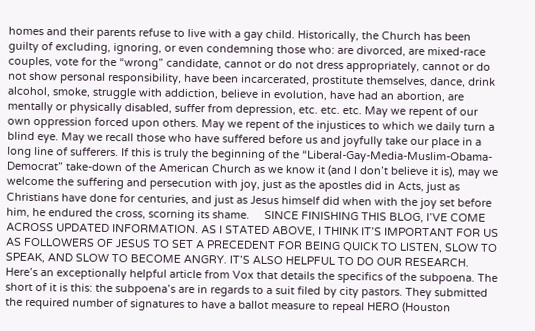homes and their parents refuse to live with a gay child. Historically, the Church has been guilty of excluding, ignoring, or even condemning those who: are divorced, are mixed-race couples, vote for the “wrong” candidate, cannot or do not dress appropriately, cannot or do not show personal responsibility, have been incarcerated, prostitute themselves, dance, drink alcohol, smoke, struggle with addiction, believe in evolution, have had an abortion, are mentally or physically disabled, suffer from depression, etc. etc. etc. May we repent of our own oppression forced upon others. May we repent of the injustices to which we daily turn a blind eye. May we recall those who have suffered before us and joyfully take our place in a long line of sufferers. If this is truly the beginning of the “Liberal-Gay-Media-Muslim-Obama-Democrat” take-down of the American Church as we know it (and I don’t believe it is), may we welcome the suffering and persecution with joy, just as the apostles did in Acts, just as Christians have done for centuries, and just as Jesus himself did when with the joy set before him, he endured the cross, scorning its shame.     SINCE FINISHING THIS BLOG, I’VE COME ACROSS UPDATED INFORMATION. AS I STATED ABOVE, I THINK IT’S IMPORTANT FOR US AS FOLLOWERS OF JESUS TO SET A PRECEDENT FOR BEING QUICK TO LISTEN, SLOW TO SPEAK, AND SLOW TO BECOME ANGRY. IT’S ALSO HELPFUL TO DO OUR RESEARCH. Here’s an exceptionally helpful article from Vox that details the specifics of the subpoena. The short of it is this: the subpoena’s are in regards to a suit filed by city pastors. They submitted the required number of signatures to have a ballot measure to repeal HERO (Houston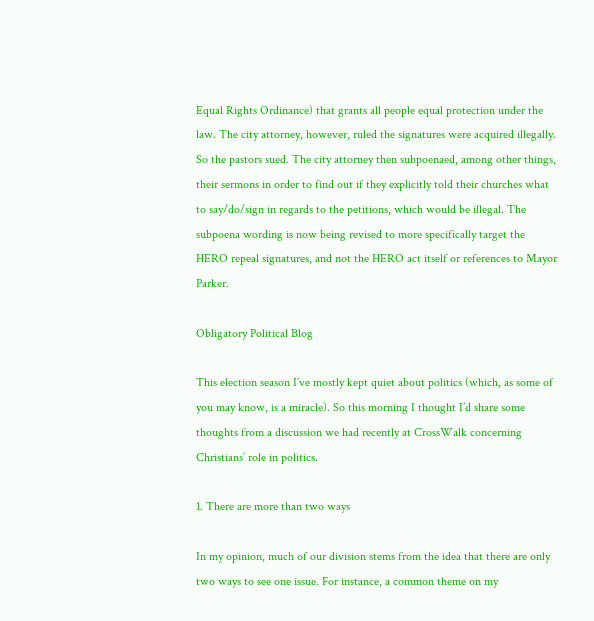Equal Rights Ordinance) that grants all people equal protection under the law. The city attorney, however, ruled the signatures were acquired illegally. So the pastors sued. The city attorney then subpoenaed, among other things, their sermons in order to find out if they explicitly told their churches what to say/do/sign in regards to the petitions, which would be illegal. The subpoena wording is now being revised to more specifically target the HERO repeal signatures, and not the HERO act itself or references to Mayor Parker.

Obligatory Political Blog

This election season I’ve mostly kept quiet about politics (which, as some of you may know, is a miracle). So this morning I thought I’d share some thoughts from a discussion we had recently at CrossWalk concerning Christians’ role in politics.

1. There are more than two ways

In my opinion, much of our division stems from the idea that there are only two ways to see one issue. For instance, a common theme on my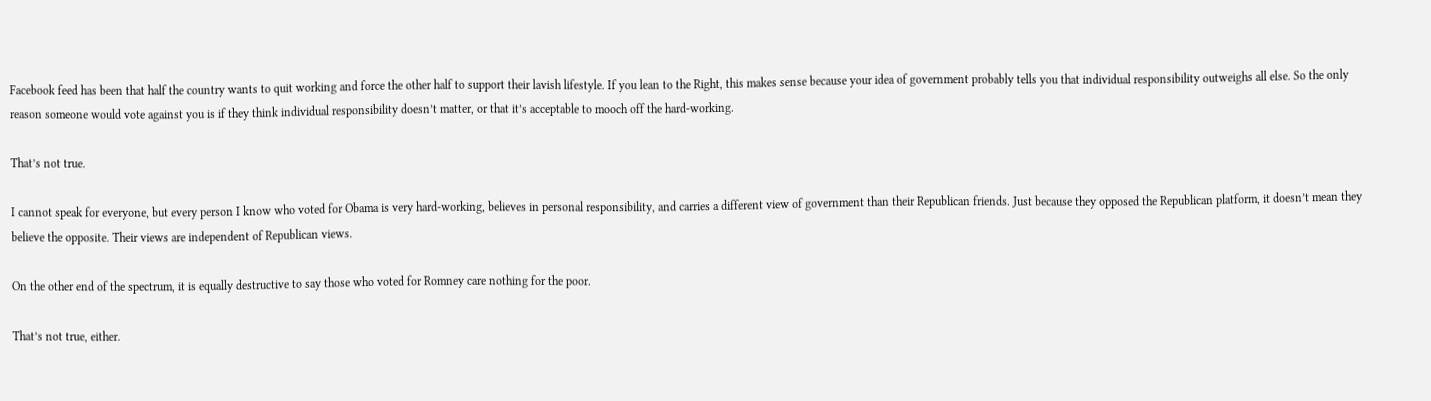Facebook feed has been that half the country wants to quit working and force the other half to support their lavish lifestyle. If you lean to the Right, this makes sense because your idea of government probably tells you that individual responsibility outweighs all else. So the only reason someone would vote against you is if they think individual responsibility doesn’t matter, or that it’s acceptable to mooch off the hard-working.

That’s not true.

I cannot speak for everyone, but every person I know who voted for Obama is very hard-working, believes in personal responsibility, and carries a different view of government than their Republican friends. Just because they opposed the Republican platform, it doesn’t mean they believe the opposite. Their views are independent of Republican views.

On the other end of the spectrum, it is equally destructive to say those who voted for Romney care nothing for the poor.

That’s not true, either.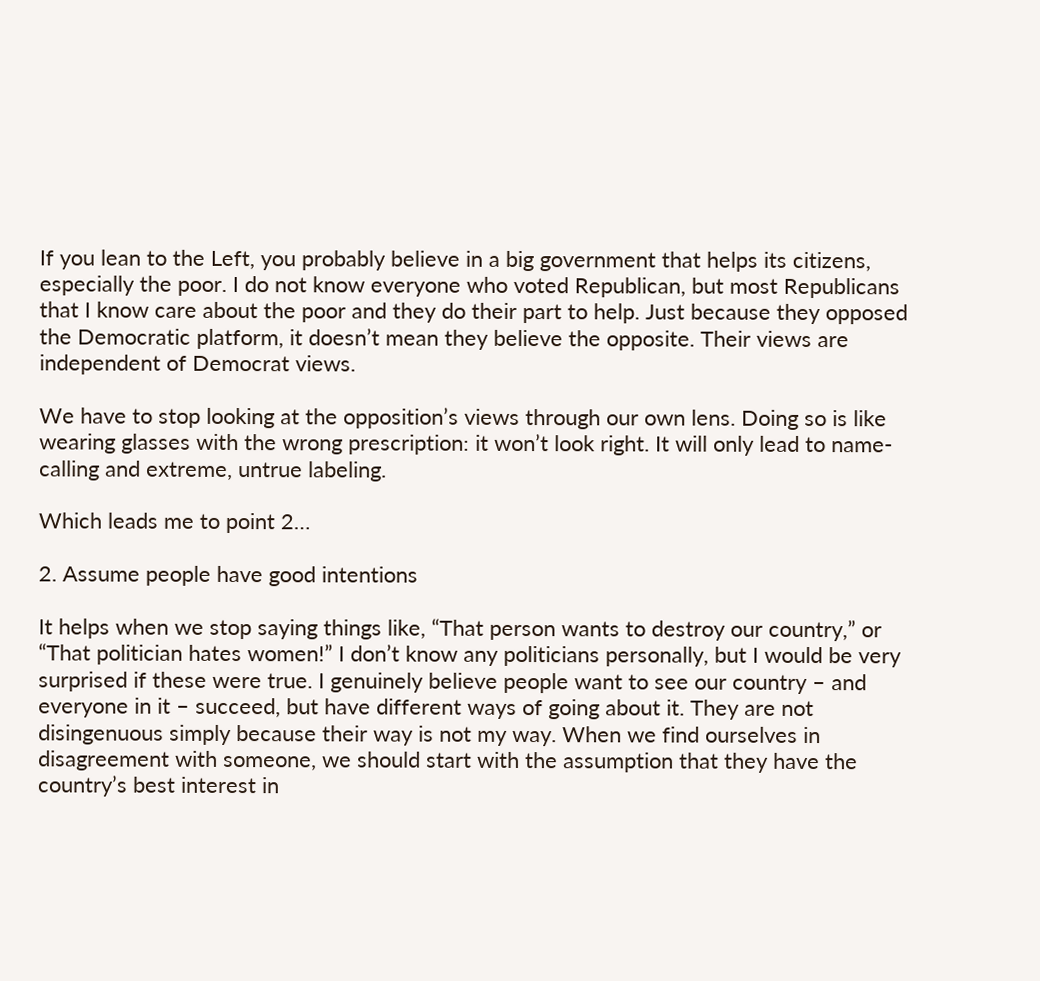If you lean to the Left, you probably believe in a big government that helps its citizens, especially the poor. I do not know everyone who voted Republican, but most Republicans that I know care about the poor and they do their part to help. Just because they opposed the Democratic platform, it doesn’t mean they believe the opposite. Their views are independent of Democrat views.

We have to stop looking at the opposition’s views through our own lens. Doing so is like wearing glasses with the wrong prescription: it won’t look right. It will only lead to name-calling and extreme, untrue labeling.

Which leads me to point 2…

2. Assume people have good intentions

It helps when we stop saying things like, “That person wants to destroy our country,” or “That politician hates women!” I don’t know any politicians personally, but I would be very surprised if these were true. I genuinely believe people want to see our country – and everyone in it – succeed, but have different ways of going about it. They are not disingenuous simply because their way is not my way. When we find ourselves in disagreement with someone, we should start with the assumption that they have the country’s best interest in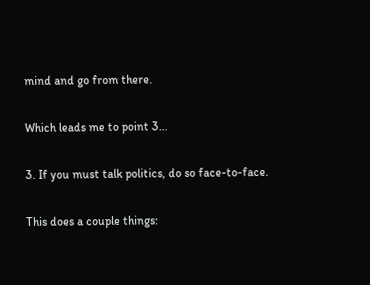mind and go from there.

Which leads me to point 3…

3. If you must talk politics, do so face-to-face.

This does a couple things: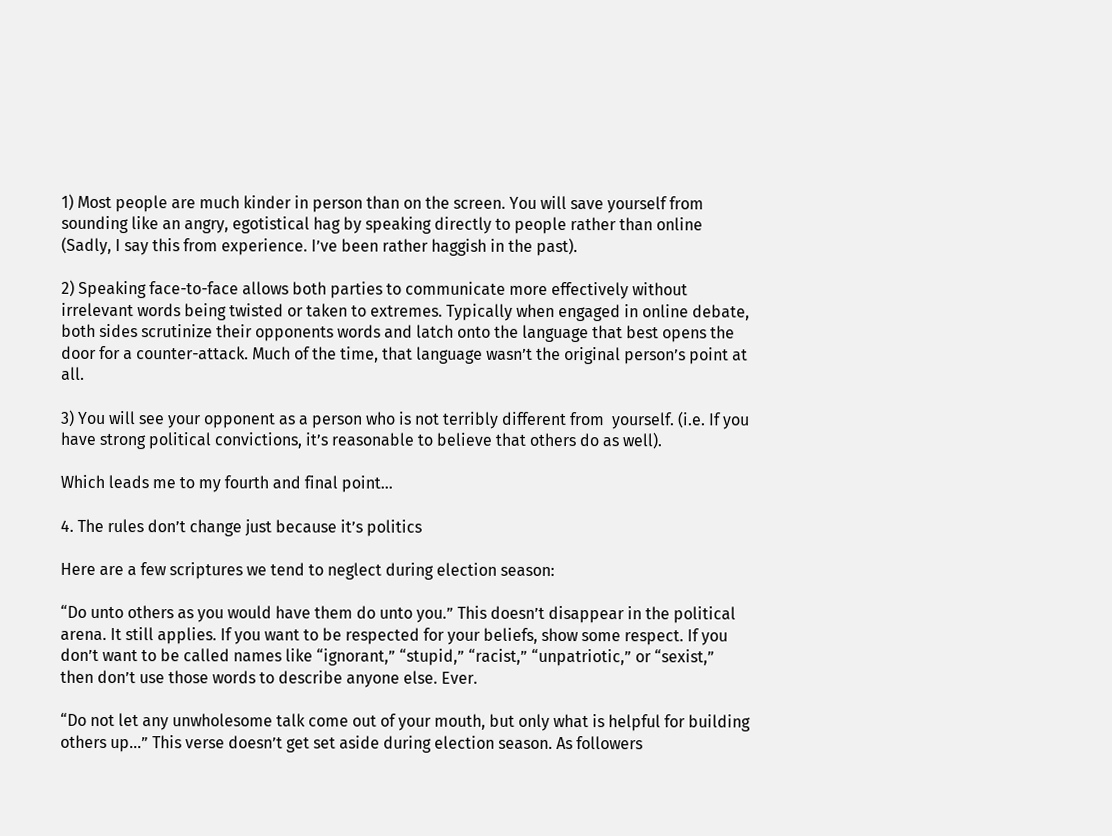1) Most people are much kinder in person than on the screen. You will save yourself from sounding like an angry, egotistical hag by speaking directly to people rather than online (Sadly, I say this from experience. I’ve been rather haggish in the past).

2) Speaking face-to-face allows both parties to communicate more effectively without irrelevant words being twisted or taken to extremes. Typically when engaged in online debate, both sides scrutinize their opponents words and latch onto the language that best opens the door for a counter-attack. Much of the time, that language wasn’t the original person’s point at all.

3) You will see your opponent as a person who is not terribly different from  yourself. (i.e. If you have strong political convictions, it’s reasonable to believe that others do as well).

Which leads me to my fourth and final point…

4. The rules don’t change just because it’s politics

Here are a few scriptures we tend to neglect during election season:

“Do unto others as you would have them do unto you.” This doesn’t disappear in the political arena. It still applies. If you want to be respected for your beliefs, show some respect. If you don’t want to be called names like “ignorant,” “stupid,” “racist,” “unpatriotic,” or “sexist,” then don’t use those words to describe anyone else. Ever.

“Do not let any unwholesome talk come out of your mouth, but only what is helpful for building others up...” This verse doesn’t get set aside during election season. As followers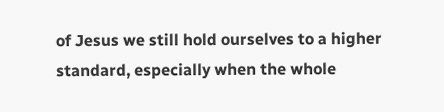of Jesus we still hold ourselves to a higher standard, especially when the whole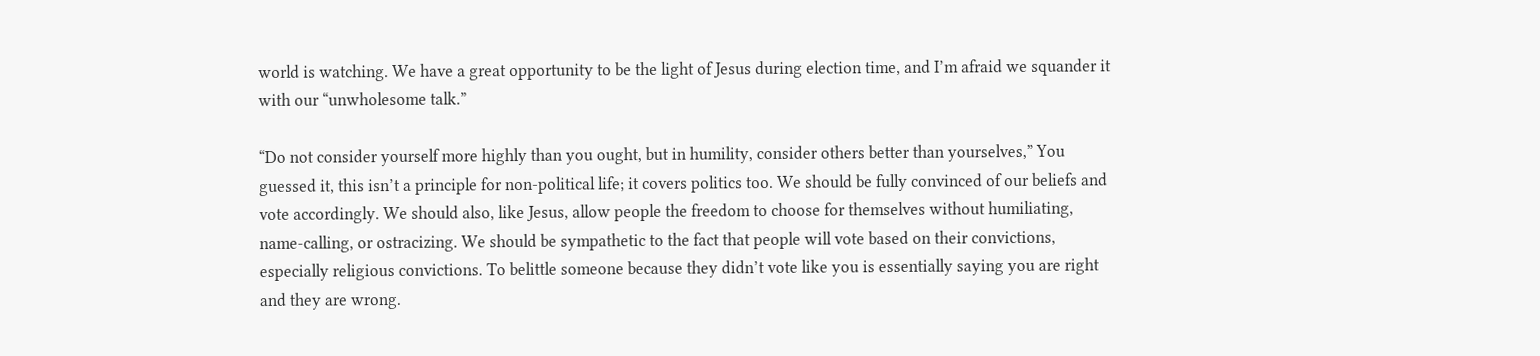world is watching. We have a great opportunity to be the light of Jesus during election time, and I’m afraid we squander it with our “unwholesome talk.”

“Do not consider yourself more highly than you ought, but in humility, consider others better than yourselves,” You guessed it, this isn’t a principle for non-political life; it covers politics too. We should be fully convinced of our beliefs and vote accordingly. We should also, like Jesus, allow people the freedom to choose for themselves without humiliating, name-calling, or ostracizing. We should be sympathetic to the fact that people will vote based on their convictions, especially religious convictions. To belittle someone because they didn’t vote like you is essentially saying you are right and they are wrong.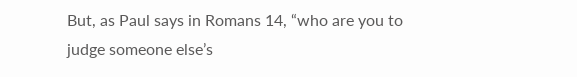But, as Paul says in Romans 14, “who are you to judge someone else’s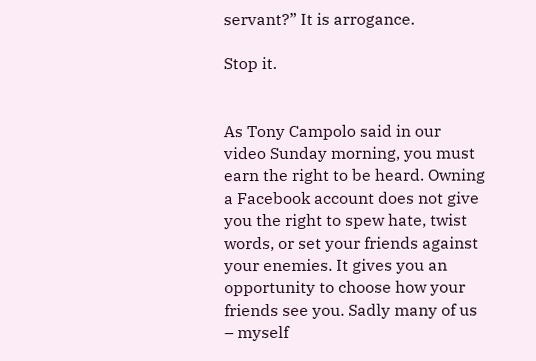servant?” It is arrogance.

Stop it.


As Tony Campolo said in our video Sunday morning, you must earn the right to be heard. Owning a Facebook account does not give you the right to spew hate, twist words, or set your friends against your enemies. It gives you an opportunity to choose how your friends see you. Sadly many of us – myself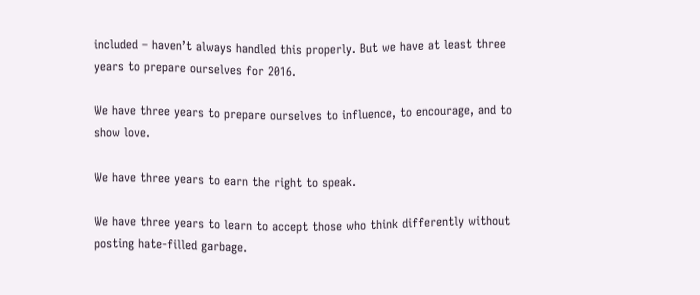included – haven’t always handled this properly. But we have at least three years to prepare ourselves for 2016.

We have three years to prepare ourselves to influence, to encourage, and to show love.

We have three years to earn the right to speak.

We have three years to learn to accept those who think differently without posting hate-filled garbage.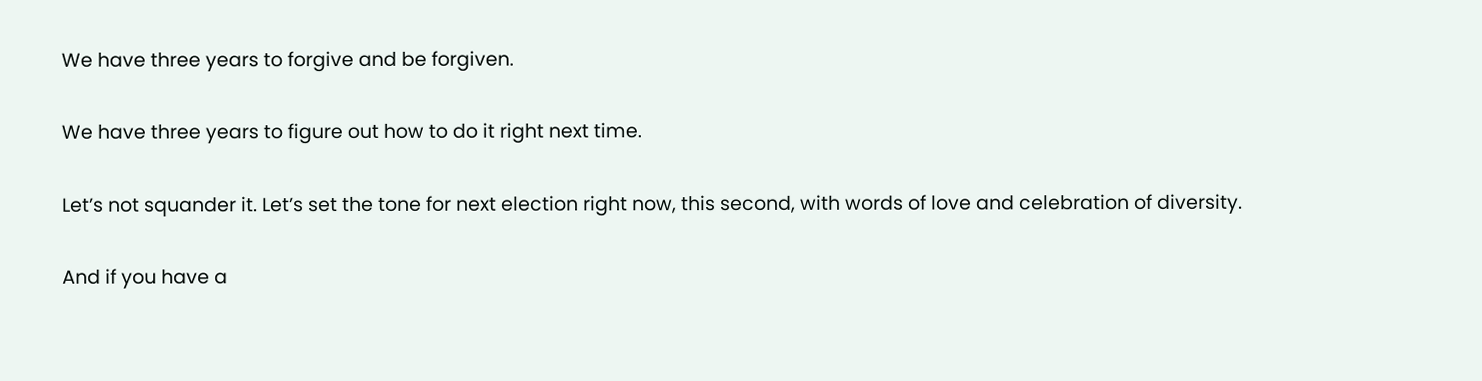We have three years to forgive and be forgiven.

We have three years to figure out how to do it right next time.

Let’s not squander it. Let’s set the tone for next election right now, this second, with words of love and celebration of diversity.

And if you have a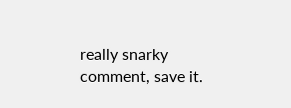really snarky comment, save it.